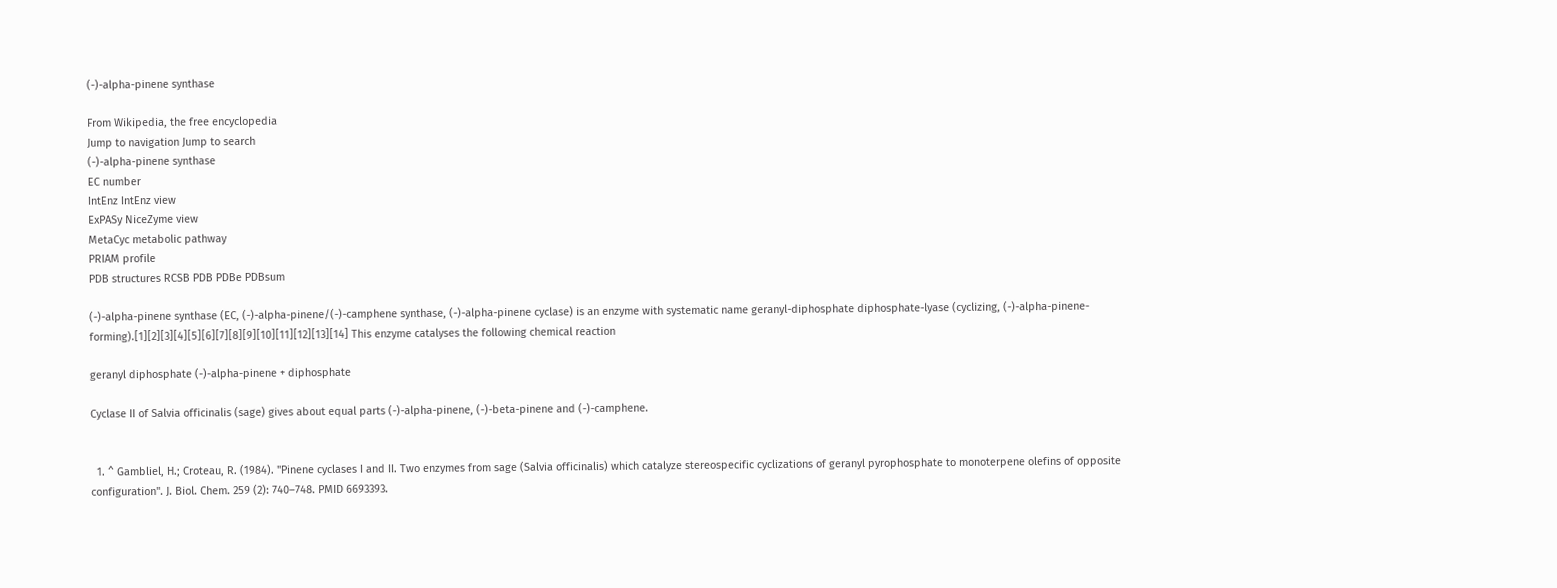(-)-alpha-pinene synthase

From Wikipedia, the free encyclopedia
Jump to navigation Jump to search
(-)-alpha-pinene synthase
EC number
IntEnz IntEnz view
ExPASy NiceZyme view
MetaCyc metabolic pathway
PRIAM profile
PDB structures RCSB PDB PDBe PDBsum

(-)-alpha-pinene synthase (EC, (-)-alpha-pinene/(-)-camphene synthase, (-)-alpha-pinene cyclase) is an enzyme with systematic name geranyl-diphosphate diphosphate-lyase (cyclizing, (-)-alpha-pinene-forming).[1][2][3][4][5][6][7][8][9][10][11][12][13][14] This enzyme catalyses the following chemical reaction

geranyl diphosphate (-)-alpha-pinene + diphosphate

Cyclase II of Salvia officinalis (sage) gives about equal parts (-)-alpha-pinene, (-)-beta-pinene and (-)-camphene.


  1. ^ Gambliel, H.; Croteau, R. (1984). "Pinene cyclases I and II. Two enzymes from sage (Salvia officinalis) which catalyze stereospecific cyclizations of geranyl pyrophosphate to monoterpene olefins of opposite configuration". J. Biol. Chem. 259 (2): 740–748. PMID 6693393.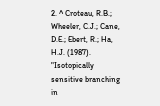2. ^ Croteau, R.B.; Wheeler, C.J.; Cane, D.E.; Ebert, R.; Ha, H.J. (1987). "Isotopically sensitive branching in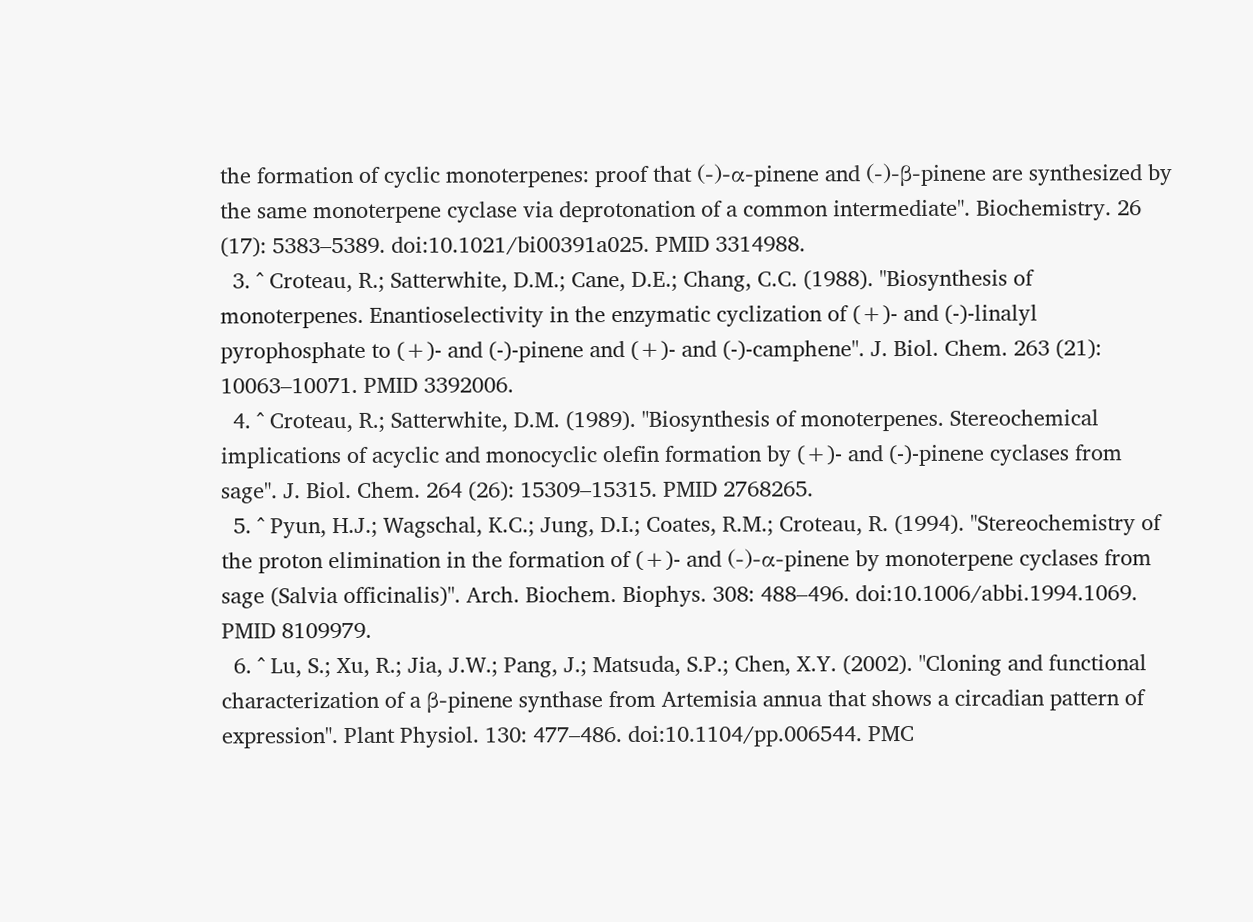the formation of cyclic monoterpenes: proof that (-)-α-pinene and (-)-β-pinene are synthesized by the same monoterpene cyclase via deprotonation of a common intermediate". Biochemistry. 26 (17): 5383–5389. doi:10.1021/bi00391a025. PMID 3314988.
  3. ^ Croteau, R.; Satterwhite, D.M.; Cane, D.E.; Chang, C.C. (1988). "Biosynthesis of monoterpenes. Enantioselectivity in the enzymatic cyclization of (+)- and (-)-linalyl pyrophosphate to (+)- and (-)-pinene and (+)- and (-)-camphene". J. Biol. Chem. 263 (21): 10063–10071. PMID 3392006.
  4. ^ Croteau, R.; Satterwhite, D.M. (1989). "Biosynthesis of monoterpenes. Stereochemical implications of acyclic and monocyclic olefin formation by (+)- and (-)-pinene cyclases from sage". J. Biol. Chem. 264 (26): 15309–15315. PMID 2768265.
  5. ^ Pyun, H.J.; Wagschal, K.C.; Jung, D.I.; Coates, R.M.; Croteau, R. (1994). "Stereochemistry of the proton elimination in the formation of (+)- and (-)-α-pinene by monoterpene cyclases from sage (Salvia officinalis)". Arch. Biochem. Biophys. 308: 488–496. doi:10.1006/abbi.1994.1069. PMID 8109979.
  6. ^ Lu, S.; Xu, R.; Jia, J.W.; Pang, J.; Matsuda, S.P.; Chen, X.Y. (2002). "Cloning and functional characterization of a β-pinene synthase from Artemisia annua that shows a circadian pattern of expression". Plant Physiol. 130: 477–486. doi:10.1104/pp.006544. PMC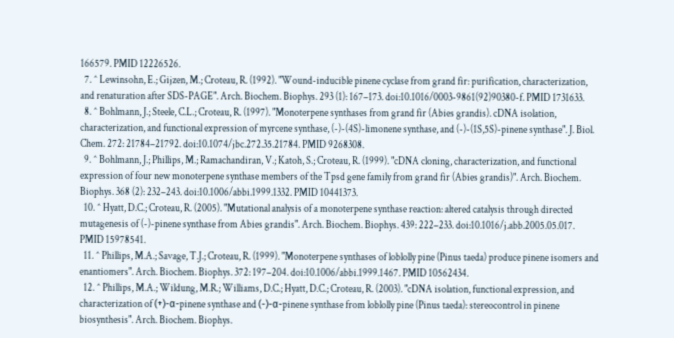166579. PMID 12226526.
  7. ^ Lewinsohn, E.; Gijzen, M.; Croteau, R. (1992). "Wound-inducible pinene cyclase from grand fir: purification, characterization, and renaturation after SDS-PAGE". Arch. Biochem. Biophys. 293 (1): 167–173. doi:10.1016/0003-9861(92)90380-f. PMID 1731633.
  8. ^ Bohlmann, J.; Steele, C.L.; Croteau, R. (1997). "Monoterpene synthases from grand fir (Abies grandis). cDNA isolation, characterization, and functional expression of myrcene synthase, (-)-(4S)-limonene synthase, and (-)-(1S,5S)-pinene synthase". J. Biol. Chem. 272: 21784–21792. doi:10.1074/jbc.272.35.21784. PMID 9268308.
  9. ^ Bohlmann, J.; Phillips, M.; Ramachandiran, V.; Katoh, S.; Croteau, R. (1999). "cDNA cloning, characterization, and functional expression of four new monoterpene synthase members of the Tpsd gene family from grand fir (Abies grandis)". Arch. Biochem. Biophys. 368 (2): 232–243. doi:10.1006/abbi.1999.1332. PMID 10441373.
  10. ^ Hyatt, D.C.; Croteau, R. (2005). "Mutational analysis of a monoterpene synthase reaction: altered catalysis through directed mutagenesis of (-)-pinene synthase from Abies grandis". Arch. Biochem. Biophys. 439: 222–233. doi:10.1016/j.abb.2005.05.017. PMID 15978541.
  11. ^ Phillips, M.A.; Savage, T.J.; Croteau, R. (1999). "Monoterpene synthases of loblolly pine (Pinus taeda) produce pinene isomers and enantiomers". Arch. Biochem. Biophys. 372: 197–204. doi:10.1006/abbi.1999.1467. PMID 10562434.
  12. ^ Phillips, M.A.; Wildung, M.R.; Williams, D.C.; Hyatt, D.C.; Croteau, R. (2003). "cDNA isolation, functional expression, and characterization of (+)-α-pinene synthase and (-)-α-pinene synthase from loblolly pine (Pinus taeda): stereocontrol in pinene biosynthesis". Arch. Biochem. Biophys.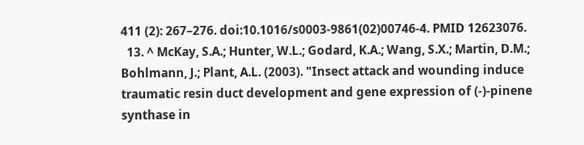411 (2): 267–276. doi:10.1016/s0003-9861(02)00746-4. PMID 12623076.
  13. ^ McKay, S.A.; Hunter, W.L.; Godard, K.A.; Wang, S.X.; Martin, D.M.; Bohlmann, J.; Plant, A.L. (2003). "Insect attack and wounding induce traumatic resin duct development and gene expression of (-)-pinene synthase in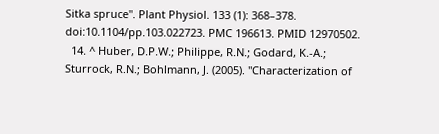Sitka spruce". Plant Physiol. 133 (1): 368–378. doi:10.1104/pp.103.022723. PMC 196613. PMID 12970502.
  14. ^ Huber, D.P.W.; Philippe, R.N.; Godard, K.-A.; Sturrock, R.N.; Bohlmann, J. (2005). "Characterization of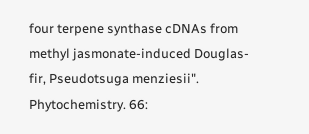four terpene synthase cDNAs from methyl jasmonate-induced Douglas-fir, Pseudotsuga menziesii". Phytochemistry. 66: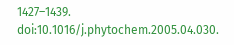1427–1439. doi:10.1016/j.phytochem.2005.04.030.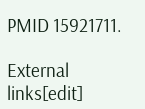PMID 15921711.

External links[edit]